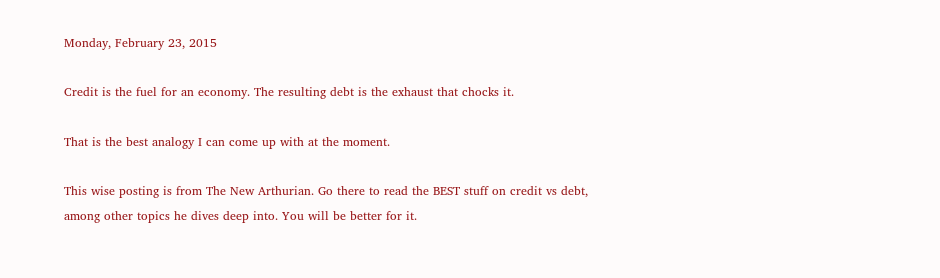Monday, February 23, 2015

Credit is the fuel for an economy. The resulting debt is the exhaust that chocks it.

That is the best analogy I can come up with at the moment.

This wise posting is from The New Arthurian. Go there to read the BEST stuff on credit vs debt, among other topics he dives deep into. You will be better for it.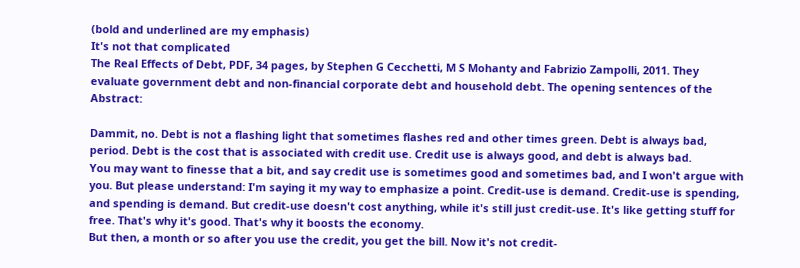(bold and underlined are my emphasis)
It's not that complicated
The Real Effects of Debt, PDF, 34 pages, by Stephen G Cecchetti, M S Mohanty and Fabrizio Zampolli, 2011. They evaluate government debt and non-financial corporate debt and household debt. The opening sentences of the Abstract:

Dammit, no. Debt is not a flashing light that sometimes flashes red and other times green. Debt is always bad, period. Debt is the cost that is associated with credit use. Credit use is always good, and debt is always bad.
You may want to finesse that a bit, and say credit use is sometimes good and sometimes bad, and I won't argue with you. But please understand: I'm saying it my way to emphasize a point. Credit-use is demand. Credit-use is spending, and spending is demand. But credit-use doesn't cost anything, while it's still just credit-use. It's like getting stuff for free. That's why it's good. That's why it boosts the economy.
But then, a month or so after you use the credit, you get the bill. Now it's not credit-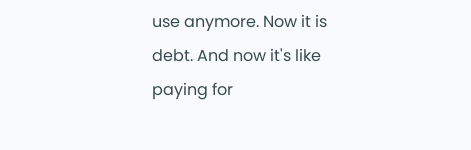use anymore. Now it is debt. And now it's like paying for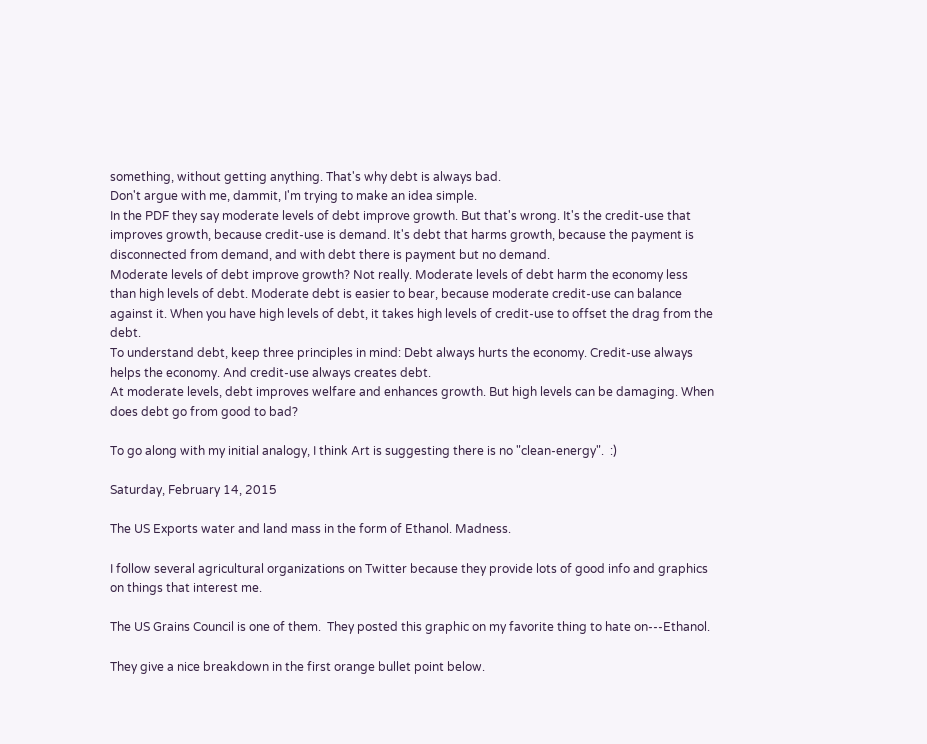something, without getting anything. That's why debt is always bad.
Don't argue with me, dammit, I'm trying to make an idea simple.
In the PDF they say moderate levels of debt improve growth. But that's wrong. It's the credit-use that improves growth, because credit-use is demand. It's debt that harms growth, because the payment is disconnected from demand, and with debt there is payment but no demand.
Moderate levels of debt improve growth? Not really. Moderate levels of debt harm the economy less than high levels of debt. Moderate debt is easier to bear, because moderate credit-use can balance against it. When you have high levels of debt, it takes high levels of credit-use to offset the drag from the debt.
To understand debt, keep three principles in mind: Debt always hurts the economy. Credit-use always helps the economy. And credit-use always creates debt.
At moderate levels, debt improves welfare and enhances growth. But high levels can be damaging. When does debt go from good to bad?

To go along with my initial analogy, I think Art is suggesting there is no "clean-energy".  :)

Saturday, February 14, 2015

The US Exports water and land mass in the form of Ethanol. Madness.

I follow several agricultural organizations on Twitter because they provide lots of good info and graphics on things that interest me.

The US Grains Council is one of them.  They posted this graphic on my favorite thing to hate on---Ethanol.

They give a nice breakdown in the first orange bullet point below.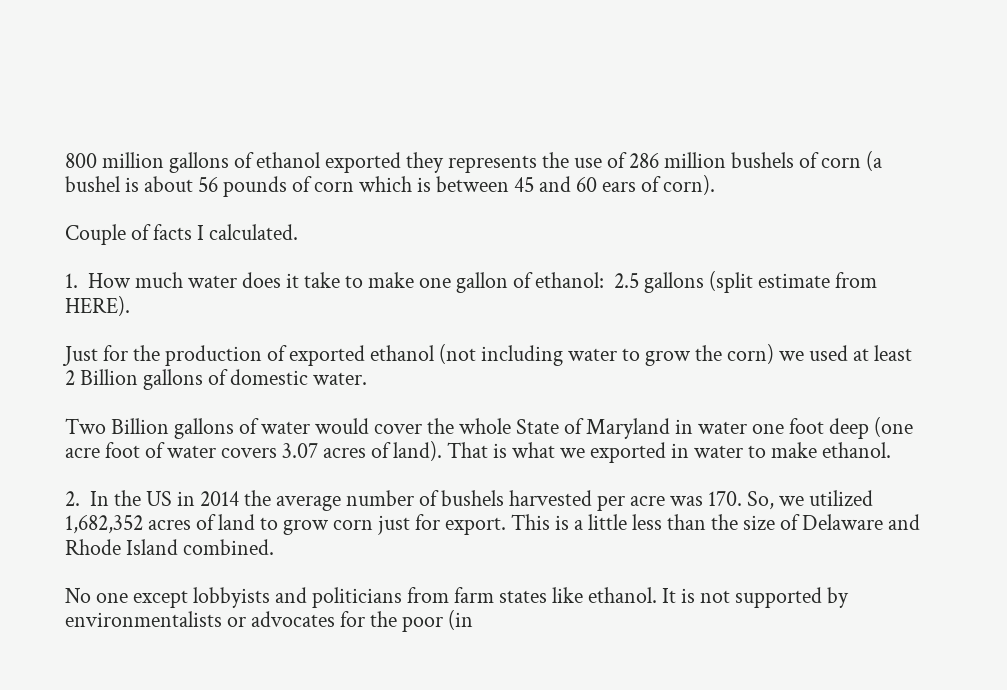800 million gallons of ethanol exported they represents the use of 286 million bushels of corn (a bushel is about 56 pounds of corn which is between 45 and 60 ears of corn).

Couple of facts I calculated.

1.  How much water does it take to make one gallon of ethanol:  2.5 gallons (split estimate from HERE).

Just for the production of exported ethanol (not including water to grow the corn) we used at least 2 Billion gallons of domestic water.

Two Billion gallons of water would cover the whole State of Maryland in water one foot deep (one acre foot of water covers 3.07 acres of land). That is what we exported in water to make ethanol.

2.  In the US in 2014 the average number of bushels harvested per acre was 170. So, we utilized 1,682,352 acres of land to grow corn just for export. This is a little less than the size of Delaware and Rhode Island combined.

No one except lobbyists and politicians from farm states like ethanol. It is not supported by environmentalists or advocates for the poor (in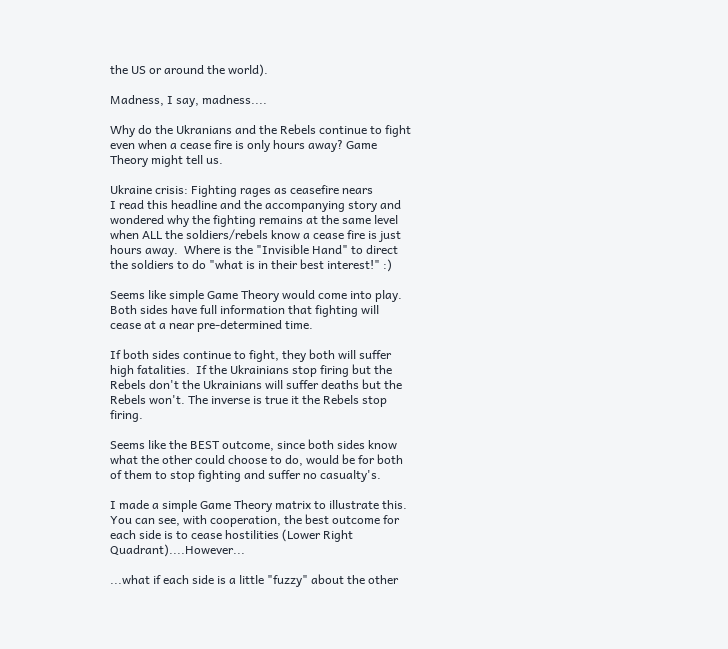the US or around the world).

Madness, I say, madness....

Why do the Ukranians and the Rebels continue to fight even when a cease fire is only hours away? Game Theory might tell us.

Ukraine crisis: Fighting rages as ceasefire nears
I read this headline and the accompanying story and wondered why the fighting remains at the same level when ALL the soldiers/rebels know a cease fire is just hours away.  Where is the "Invisible Hand" to direct the soldiers to do "what is in their best interest!" :)

Seems like simple Game Theory would come into play.  Both sides have full information that fighting will cease at a near pre-determined time.

If both sides continue to fight, they both will suffer high fatalities.  If the Ukrainians stop firing but the Rebels don't the Ukrainians will suffer deaths but the Rebels won't. The inverse is true it the Rebels stop firing.

Seems like the BEST outcome, since both sides know what the other could choose to do, would be for both of them to stop fighting and suffer no casualty's.

I made a simple Game Theory matrix to illustrate this.  You can see, with cooperation, the best outcome for each side is to cease hostilities (Lower Right Quadrant)....However...

...what if each side is a little "fuzzy" about the other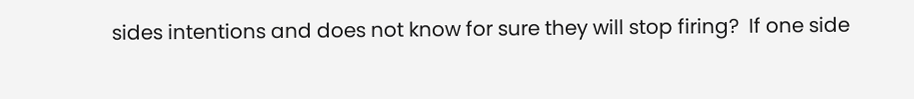sides intentions and does not know for sure they will stop firing?  If one side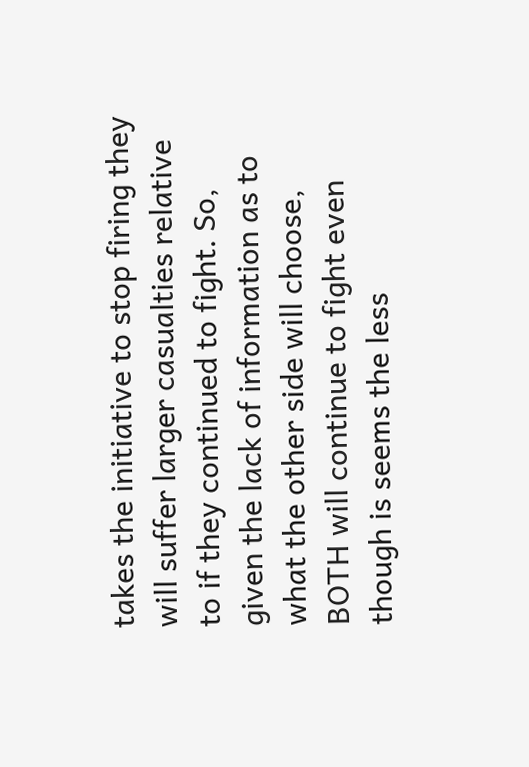takes the initiative to stop firing they will suffer larger casualties relative to if they continued to fight. So, given the lack of information as to what the other side will choose, BOTH will continue to fight even though is seems the less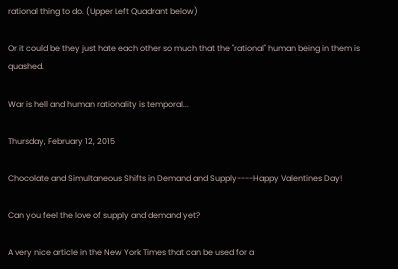rational thing to do. (Upper Left Quadrant below)

Or it could be they just hate each other so much that the "rational" human being in them is quashed.

War is hell and human rationality is temporal...

Thursday, February 12, 2015

Chocolate and Simultaneous Shifts in Demand and Supply----Happy Valentines Day!

Can you feel the love of supply and demand yet?

A very nice article in the New York Times that can be used for a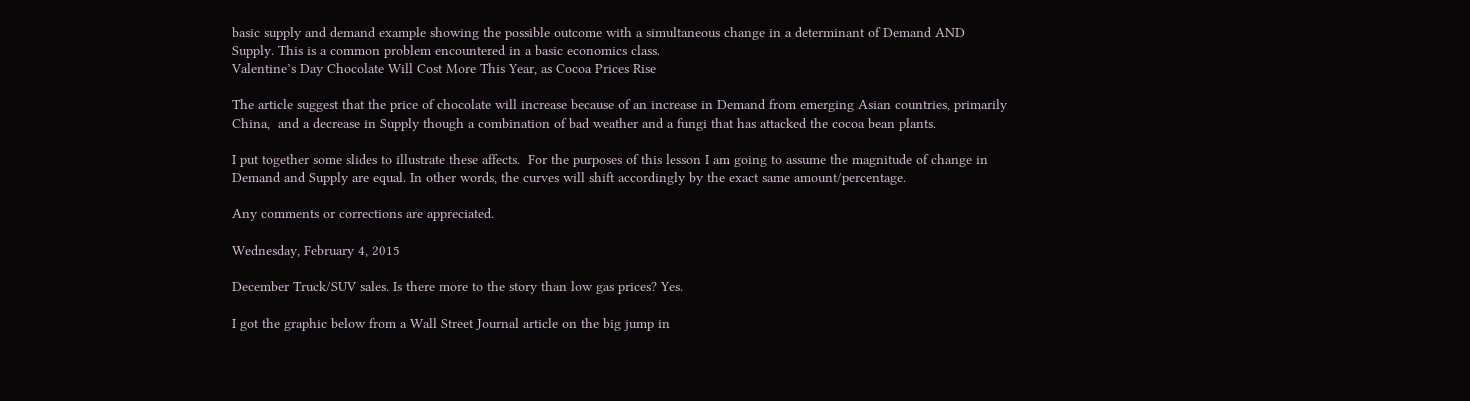basic supply and demand example showing the possible outcome with a simultaneous change in a determinant of Demand AND Supply. This is a common problem encountered in a basic economics class.
Valentine’s Day Chocolate Will Cost More This Year, as Cocoa Prices Rise

The article suggest that the price of chocolate will increase because of an increase in Demand from emerging Asian countries, primarily China,  and a decrease in Supply though a combination of bad weather and a fungi that has attacked the cocoa bean plants.

I put together some slides to illustrate these affects.  For the purposes of this lesson I am going to assume the magnitude of change in Demand and Supply are equal. In other words, the curves will shift accordingly by the exact same amount/percentage.

Any comments or corrections are appreciated.

Wednesday, February 4, 2015

December Truck/SUV sales. Is there more to the story than low gas prices? Yes.

I got the graphic below from a Wall Street Journal article on the big jump in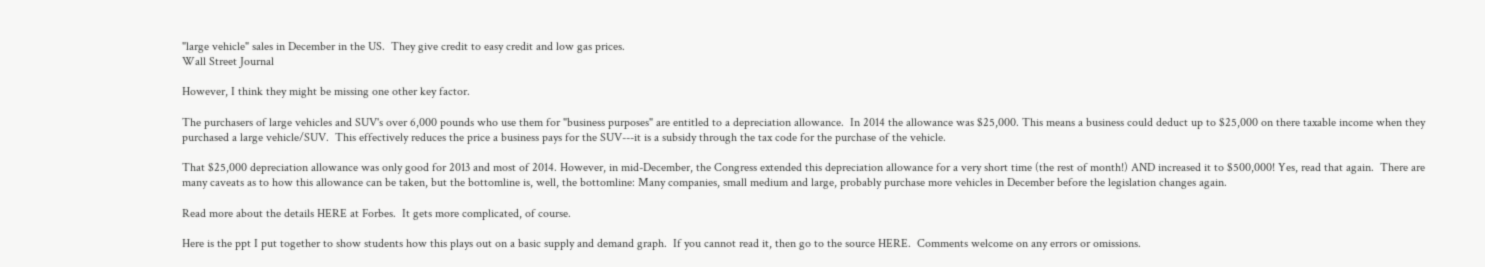"large vehicle" sales in December in the US.  They give credit to easy credit and low gas prices.
Wall Street Journal

However, I think they might be missing one other key factor.

The purchasers of large vehicles and SUV's over 6,000 pounds who use them for "business purposes" are entitled to a depreciation allowance.  In 2014 the allowance was $25,000. This means a business could deduct up to $25,000 on there taxable income when they purchased a large vehicle/SUV.  This effectively reduces the price a business pays for the SUV---it is a subsidy through the tax code for the purchase of the vehicle.

That $25,000 depreciation allowance was only good for 2013 and most of 2014. However, in mid-December, the Congress extended this depreciation allowance for a very short time (the rest of month!) AND increased it to $500,000! Yes, read that again.  There are many caveats as to how this allowance can be taken, but the bottomline is, well, the bottomline: Many companies, small medium and large, probably purchase more vehicles in December before the legislation changes again.

Read more about the details HERE at Forbes.  It gets more complicated, of course.

Here is the ppt I put together to show students how this plays out on a basic supply and demand graph.  If you cannot read it, then go to the source HERE.  Comments welcome on any errors or omissions.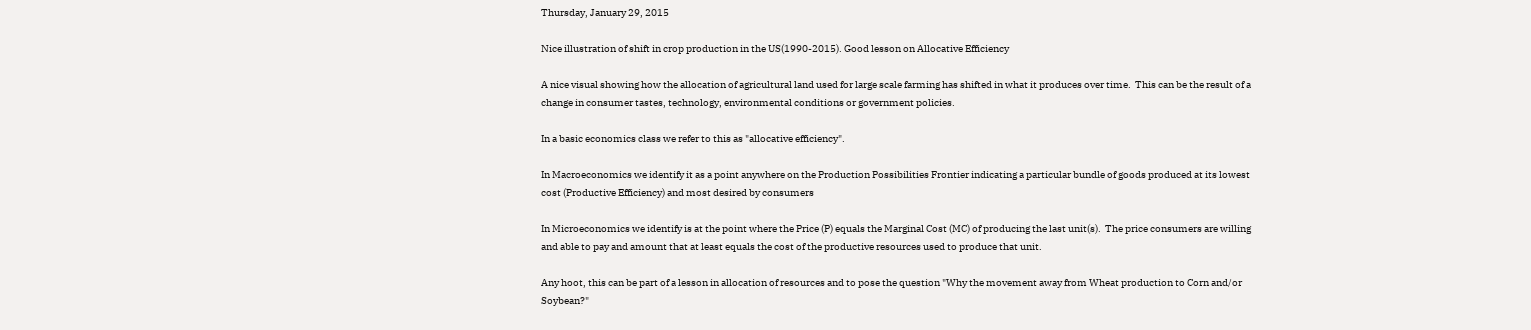Thursday, January 29, 2015

Nice illustration of shift in crop production in the US(1990-2015). Good lesson on Allocative Efficiency

A nice visual showing how the allocation of agricultural land used for large scale farming has shifted in what it produces over time.  This can be the result of a change in consumer tastes, technology, environmental conditions or government policies.

In a basic economics class we refer to this as "allocative efficiency".

In Macroeconomics we identify it as a point anywhere on the Production Possibilities Frontier indicating a particular bundle of goods produced at its lowest cost (Productive Efficiency) and most desired by consumers

In Microeconomics we identify is at the point where the Price (P) equals the Marginal Cost (MC) of producing the last unit(s).  The price consumers are willing and able to pay and amount that at least equals the cost of the productive resources used to produce that unit.

Any hoot, this can be part of a lesson in allocation of resources and to pose the question "Why the movement away from Wheat production to Corn and/or Soybean?"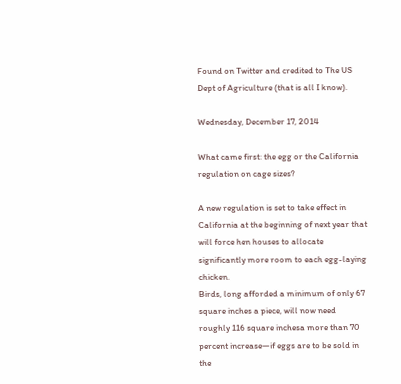Found on Twitter and credited to The US Dept of Agriculture (that is all I know).

Wednesday, December 17, 2014

What came first: the egg or the California regulation on cage sizes?

A new regulation is set to take effect in California at the beginning of next year that will force hen houses to allocate significantly more room to each egg-laying chicken.
Birds, long afforded a minimum of only 67 square inches a piece, will now need roughly 116 square inchesa more than 70 percent increase—if eggs are to be sold in the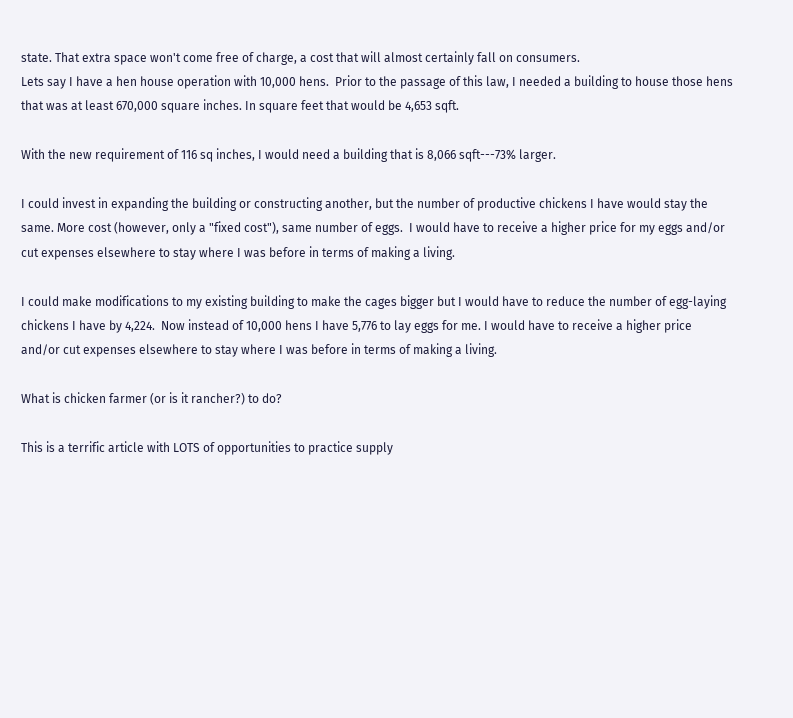state. That extra space won't come free of charge, a cost that will almost certainly fall on consumers.
Lets say I have a hen house operation with 10,000 hens.  Prior to the passage of this law, I needed a building to house those hens that was at least 670,000 square inches. In square feet that would be 4,653 sqft.

With the new requirement of 116 sq inches, I would need a building that is 8,066 sqft---73% larger.

I could invest in expanding the building or constructing another, but the number of productive chickens I have would stay the same. More cost (however, only a "fixed cost"), same number of eggs.  I would have to receive a higher price for my eggs and/or cut expenses elsewhere to stay where I was before in terms of making a living.

I could make modifications to my existing building to make the cages bigger but I would have to reduce the number of egg-laying chickens I have by 4,224.  Now instead of 10,000 hens I have 5,776 to lay eggs for me. I would have to receive a higher price and/or cut expenses elsewhere to stay where I was before in terms of making a living.

What is chicken farmer (or is it rancher?) to do?

This is a terrific article with LOTS of opportunities to practice supply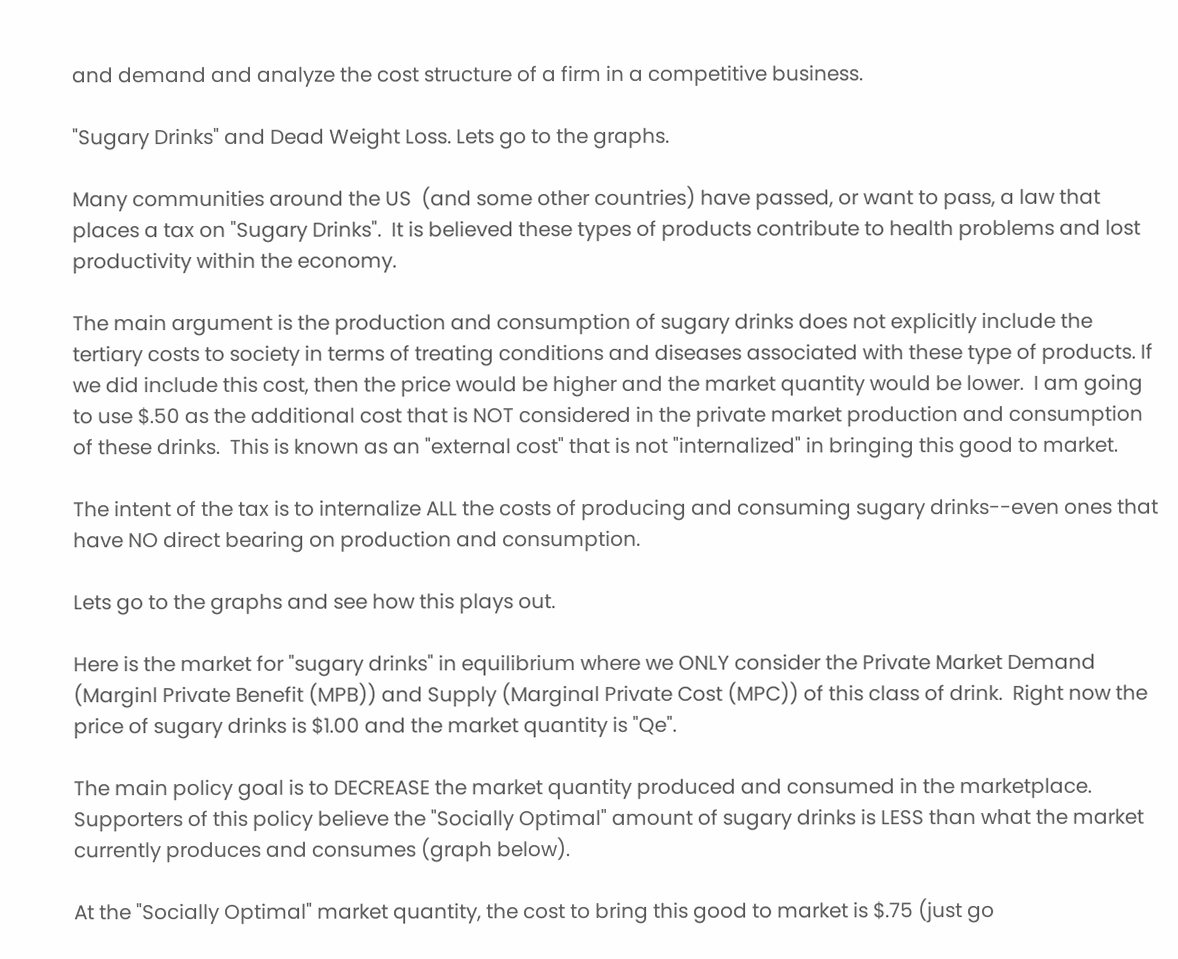and demand and analyze the cost structure of a firm in a competitive business.

"Sugary Drinks" and Dead Weight Loss. Lets go to the graphs.

Many communities around the US  (and some other countries) have passed, or want to pass, a law that places a tax on "Sugary Drinks".  It is believed these types of products contribute to health problems and lost productivity within the economy.

The main argument is the production and consumption of sugary drinks does not explicitly include the tertiary costs to society in terms of treating conditions and diseases associated with these type of products. If we did include this cost, then the price would be higher and the market quantity would be lower.  I am going to use $.50 as the additional cost that is NOT considered in the private market production and consumption of these drinks.  This is known as an "external cost" that is not "internalized" in bringing this good to market.

The intent of the tax is to internalize ALL the costs of producing and consuming sugary drinks--even ones that have NO direct bearing on production and consumption.

Lets go to the graphs and see how this plays out.

Here is the market for "sugary drinks" in equilibrium where we ONLY consider the Private Market Demand (Marginl Private Benefit (MPB)) and Supply (Marginal Private Cost (MPC)) of this class of drink.  Right now the price of sugary drinks is $1.00 and the market quantity is "Qe".

The main policy goal is to DECREASE the market quantity produced and consumed in the marketplace.  Supporters of this policy believe the "Socially Optimal" amount of sugary drinks is LESS than what the market currently produces and consumes (graph below).

At the "Socially Optimal" market quantity, the cost to bring this good to market is $.75 (just go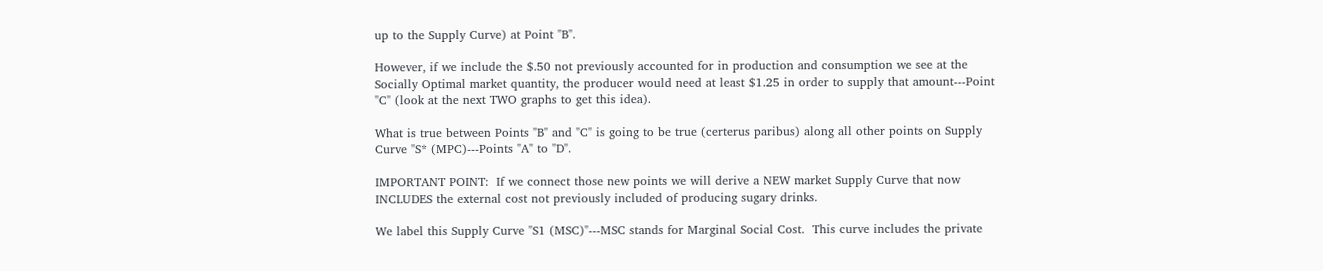up to the Supply Curve) at Point "B".

However, if we include the $.50 not previously accounted for in production and consumption we see at the Socially Optimal market quantity, the producer would need at least $1.25 in order to supply that amount---Point "C" (look at the next TWO graphs to get this idea).

What is true between Points "B" and "C" is going to be true (certerus paribus) along all other points on Supply Curve "S* (MPC)---Points "A" to "D".

IMPORTANT POINT:  If we connect those new points we will derive a NEW market Supply Curve that now INCLUDES the external cost not previously included of producing sugary drinks.

We label this Supply Curve "S1 (MSC)"---MSC stands for Marginal Social Cost.  This curve includes the private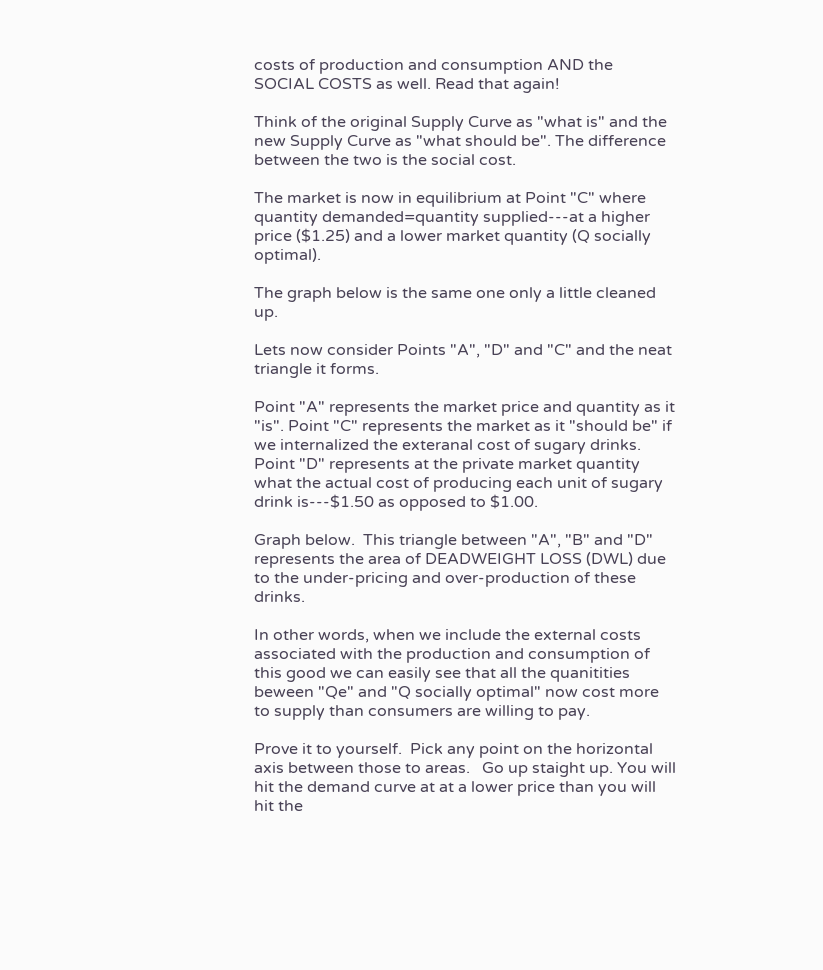costs of production and consumption AND the SOCIAL COSTS as well. Read that again!

Think of the original Supply Curve as "what is" and the new Supply Curve as "what should be". The difference between the two is the social cost.

The market is now in equilibrium at Point "C" where quantity demanded=quantity supplied---at a higher price ($1.25) and a lower market quantity (Q socially optimal).

The graph below is the same one only a little cleaned up.

Lets now consider Points "A", "D" and "C" and the neat triangle it forms.

Point "A" represents the market price and quantity as it "is". Point "C" represents the market as it "should be" if we internalized the exteranal cost of sugary drinks.  Point "D" represents at the private market quantity what the actual cost of producing each unit of sugary drink is---$1.50 as opposed to $1.00.

Graph below.  This triangle between "A", "B" and "D" represents the area of DEADWEIGHT LOSS (DWL) due to the under-pricing and over-production of these drinks.

In other words, when we include the external costs associated with the production and consumption of this good we can easily see that all the quanitities beween "Qe" and "Q socially optimal" now cost more to supply than consumers are willing to pay.

Prove it to yourself.  Pick any point on the horizontal axis between those to areas.   Go up staight up. You will hit the demand curve at at a lower price than you will hit the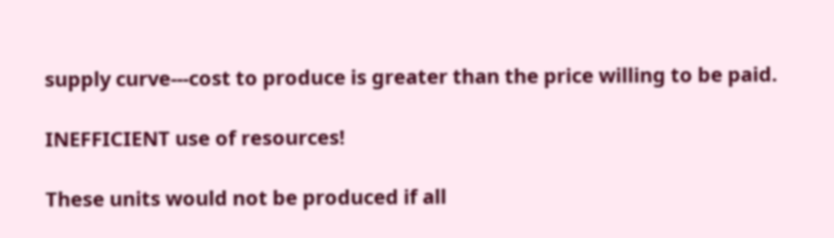supply curve---cost to produce is greater than the price willing to be paid.

INEFFICIENT use of resources!

These units would not be produced if all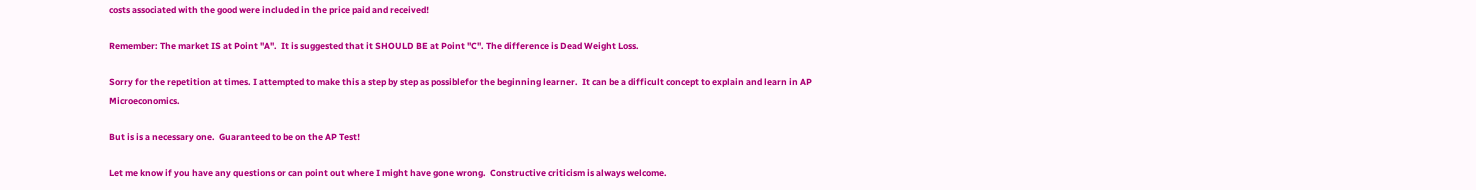costs associated with the good were included in the price paid and received!

Remember: The market IS at Point "A".  It is suggested that it SHOULD BE at Point "C". The difference is Dead Weight Loss.

Sorry for the repetition at times. I attempted to make this a step by step as possiblefor the beginning learner.  It can be a difficult concept to explain and learn in AP Microeconomics.

But is is a necessary one.  Guaranteed to be on the AP Test!

Let me know if you have any questions or can point out where I might have gone wrong.  Constructive criticism is always welcome.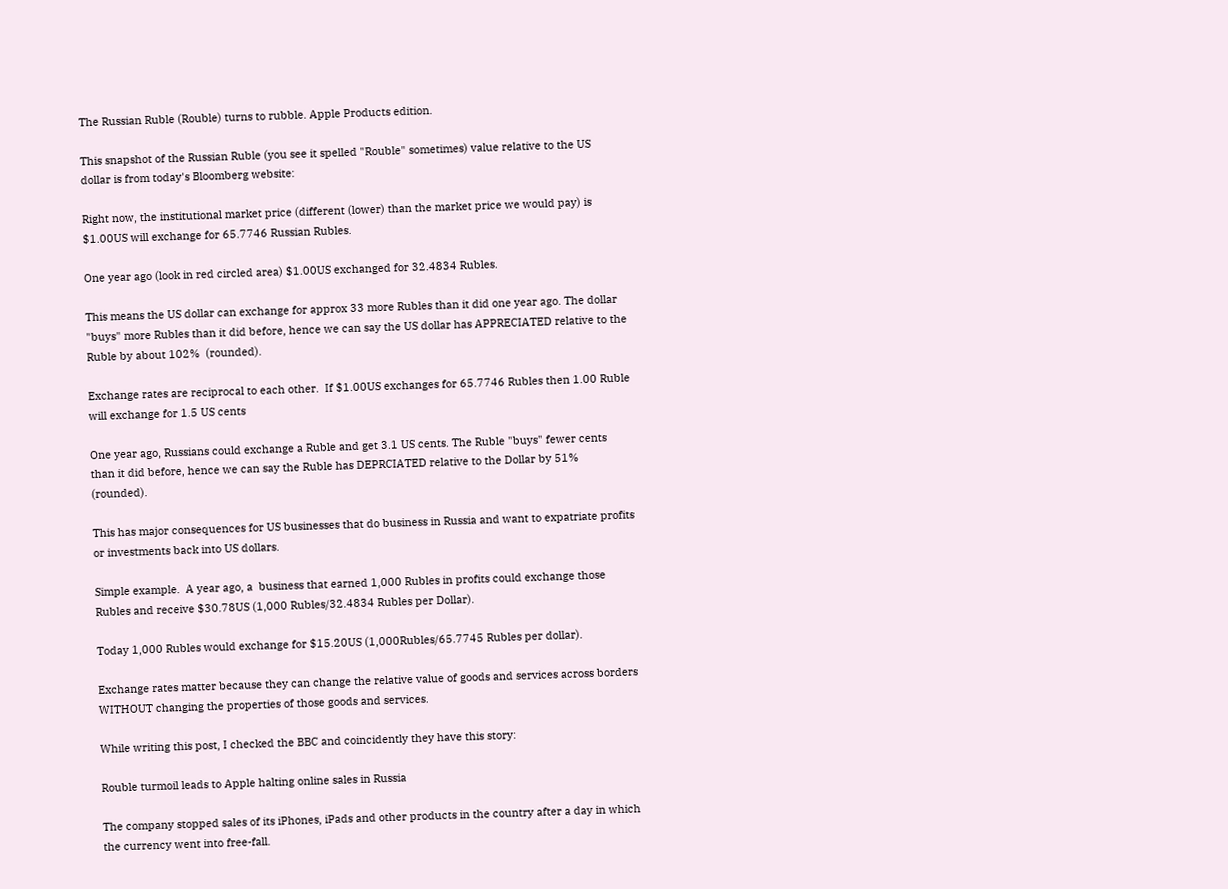The Russian Ruble (Rouble) turns to rubble. Apple Products edition.

This snapshot of the Russian Ruble (you see it spelled "Rouble" sometimes) value relative to the US dollar is from today's Bloomberg website:

Right now, the institutional market price (different (lower) than the market price we would pay) is $1.00US will exchange for 65.7746 Russian Rubles.

One year ago (look in red circled area) $1.00US exchanged for 32.4834 Rubles.

This means the US dollar can exchange for approx 33 more Rubles than it did one year ago. The dollar "buys" more Rubles than it did before, hence we can say the US dollar has APPRECIATED relative to the Ruble by about 102%  (rounded).

Exchange rates are reciprocal to each other.  If $1.00US exchanges for 65.7746 Rubles then 1.00 Ruble will exchange for 1.5 US cents

One year ago, Russians could exchange a Ruble and get 3.1 US cents. The Ruble "buys" fewer cents than it did before, hence we can say the Ruble has DEPRCIATED relative to the Dollar by 51% (rounded).

This has major consequences for US businesses that do business in Russia and want to expatriate profits or investments back into US dollars.

Simple example.  A year ago, a  business that earned 1,000 Rubles in profits could exchange those Rubles and receive $30.78US (1,000 Rubles/32.4834 Rubles per Dollar).

Today 1,000 Rubles would exchange for $15.20US (1,000Rubles/65.7745 Rubles per dollar).

Exchange rates matter because they can change the relative value of goods and services across borders WITHOUT changing the properties of those goods and services.

While writing this post, I checked the BBC and coincidently they have this story:

Rouble turmoil leads to Apple halting online sales in Russia

The company stopped sales of its iPhones, iPads and other products in the country after a day in which the currency went into free-fall.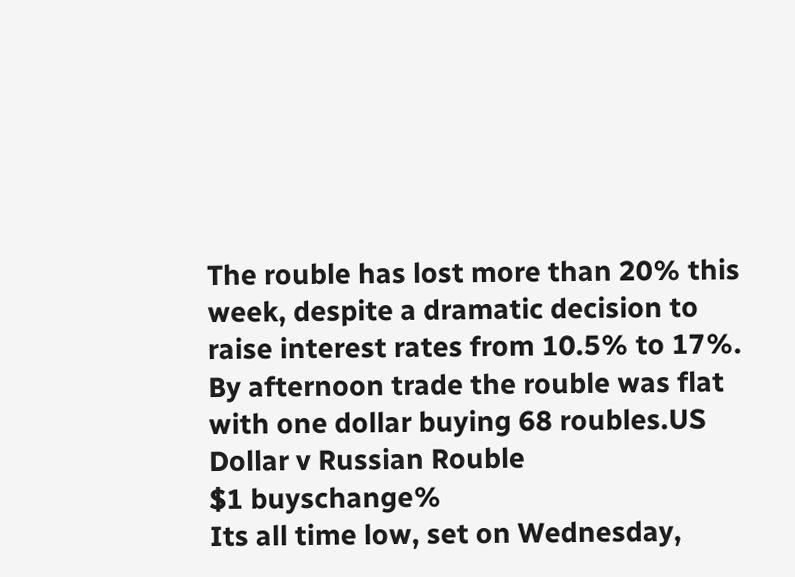The rouble has lost more than 20% this week, despite a dramatic decision to raise interest rates from 10.5% to 17%.
By afternoon trade the rouble was flat with one dollar buying 68 roubles.US Dollar v Russian Rouble
$1 buyschange%
Its all time low, set on Wednesday,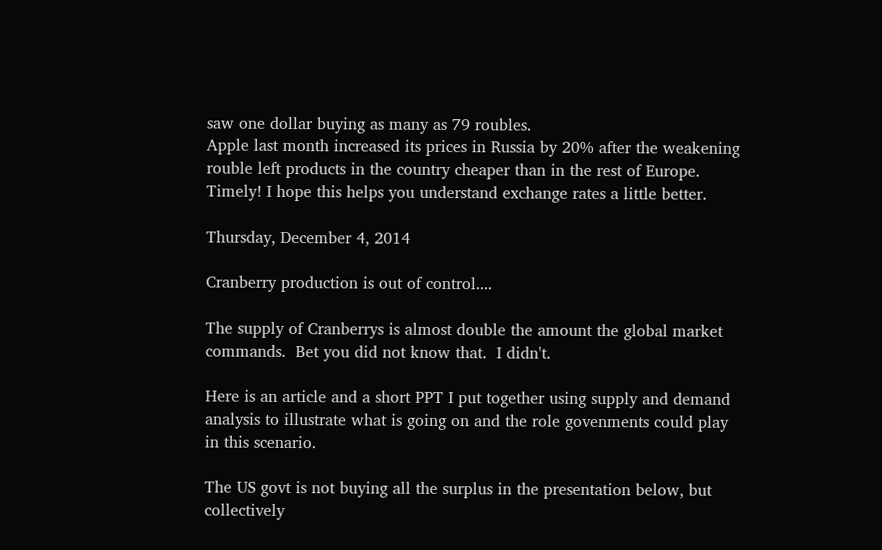saw one dollar buying as many as 79 roubles.
Apple last month increased its prices in Russia by 20% after the weakening rouble left products in the country cheaper than in the rest of Europe.
Timely! I hope this helps you understand exchange rates a little better.

Thursday, December 4, 2014

Cranberry production is out of control....

The supply of Cranberrys is almost double the amount the global market commands.  Bet you did not know that.  I didn't.

Here is an article and a short PPT I put together using supply and demand analysis to illustrate what is going on and the role govenments could play in this scenario.

The US govt is not buying all the surplus in the presentation below, but collectively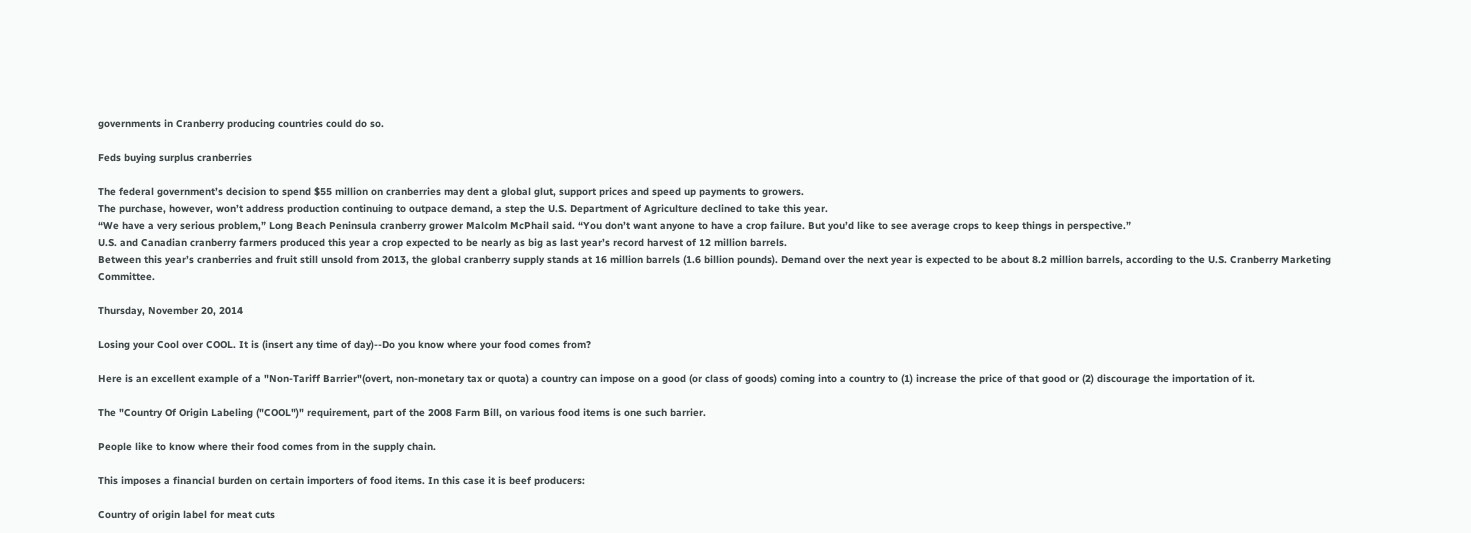governments in Cranberry producing countries could do so.

Feds buying surplus cranberries

The federal government’s decision to spend $55 million on cranberries may dent a global glut, support prices and speed up payments to growers.
The purchase, however, won’t address production continuing to outpace demand, a step the U.S. Department of Agriculture declined to take this year.
“We have a very serious problem,” Long Beach Peninsula cranberry grower Malcolm McPhail said. “You don’t want anyone to have a crop failure. But you’d like to see average crops to keep things in perspective.”
U.S. and Canadian cranberry farmers produced this year a crop expected to be nearly as big as last year’s record harvest of 12 million barrels.
Between this year’s cranberries and fruit still unsold from 2013, the global cranberry supply stands at 16 million barrels (1.6 billion pounds). Demand over the next year is expected to be about 8.2 million barrels, according to the U.S. Cranberry Marketing Committee.

Thursday, November 20, 2014

Losing your Cool over COOL. It is (insert any time of day)--Do you know where your food comes from?

Here is an excellent example of a "Non-Tariff Barrier"(overt, non-monetary tax or quota) a country can impose on a good (or class of goods) coming into a country to (1) increase the price of that good or (2) discourage the importation of it.

The "Country Of Origin Labeling ("COOL")" requirement, part of the 2008 Farm Bill, on various food items is one such barrier.

People like to know where their food comes from in the supply chain.

This imposes a financial burden on certain importers of food items. In this case it is beef producers:

Country of origin label for meat cuts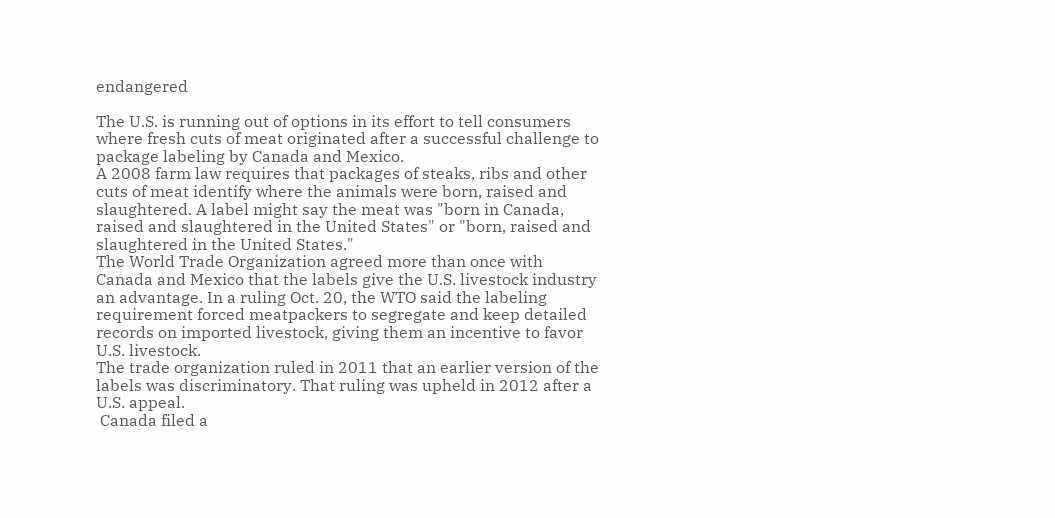endangered

The U.S. is running out of options in its effort to tell consumers where fresh cuts of meat originated after a successful challenge to package labeling by Canada and Mexico.
A 2008 farm law requires that packages of steaks, ribs and other cuts of meat identify where the animals were born, raised and slaughtered. A label might say the meat was "born in Canada, raised and slaughtered in the United States" or "born, raised and slaughtered in the United States."
The World Trade Organization agreed more than once with Canada and Mexico that the labels give the U.S. livestock industry an advantage. In a ruling Oct. 20, the WTO said the labeling requirement forced meatpackers to segregate and keep detailed records on imported livestock, giving them an incentive to favor U.S. livestock.
The trade organization ruled in 2011 that an earlier version of the labels was discriminatory. That ruling was upheld in 2012 after a U.S. appeal.
 Canada filed a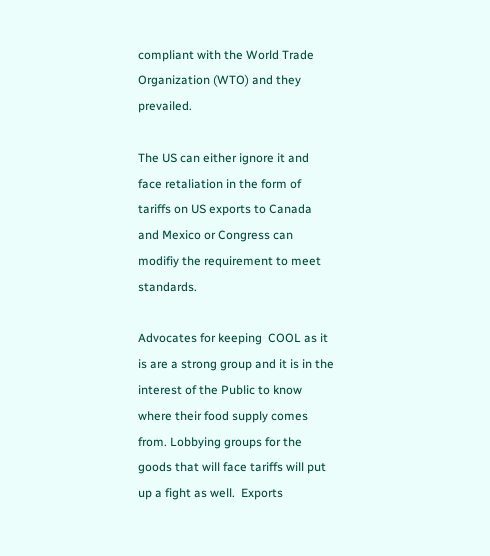compliant with the World Trade Organization (WTO) and they prevailed.

The US can either ignore it and face retaliation in the form of tariffs on US exports to Canada and Mexico or Congress can modifiy the requirement to meet standards.

Advocates for keeping  COOL as it is are a strong group and it is in the interest of the Public to know where their food supply comes from. Lobbying groups for the goods that will face tariffs will put up a fight as well.  Exports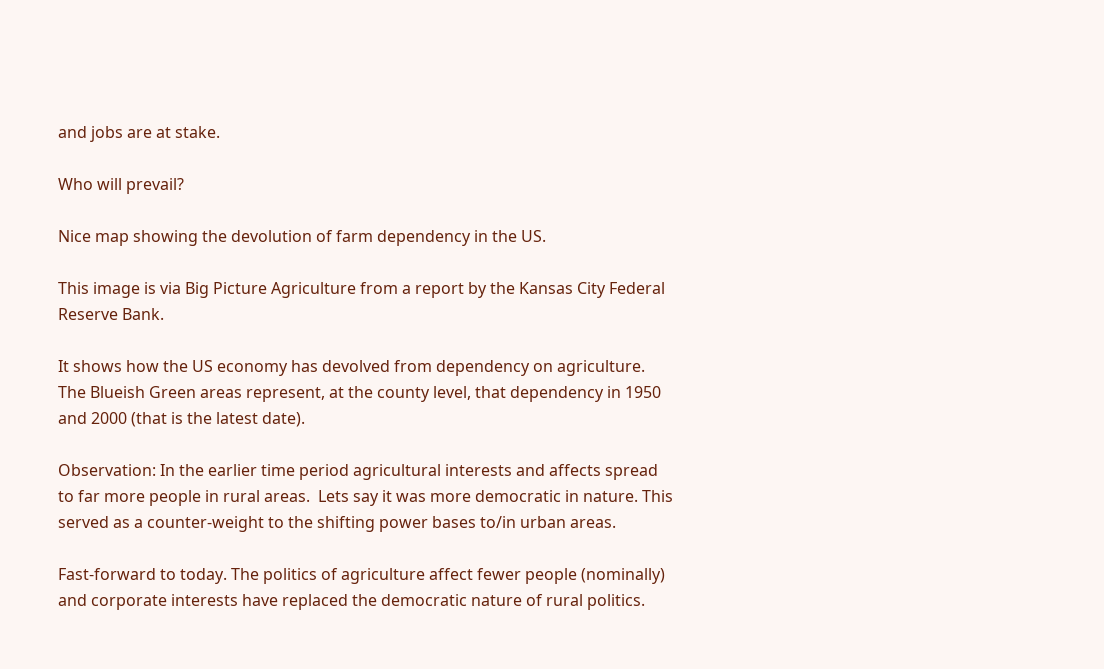and jobs are at stake.

Who will prevail?

Nice map showing the devolution of farm dependency in the US.

This image is via Big Picture Agriculture from a report by the Kansas City Federal Reserve Bank.

It shows how the US economy has devolved from dependency on agriculture. The Blueish Green areas represent, at the county level, that dependency in 1950 and 2000 (that is the latest date).

Observation: In the earlier time period agricultural interests and affects spread to far more people in rural areas.  Lets say it was more democratic in nature. This served as a counter-weight to the shifting power bases to/in urban areas.

Fast-forward to today. The politics of agriculture affect fewer people (nominally) and corporate interests have replaced the democratic nature of rural politics.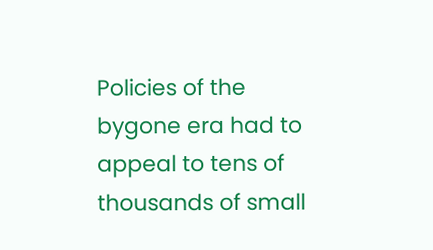Policies of the bygone era had to appeal to tens of thousands of small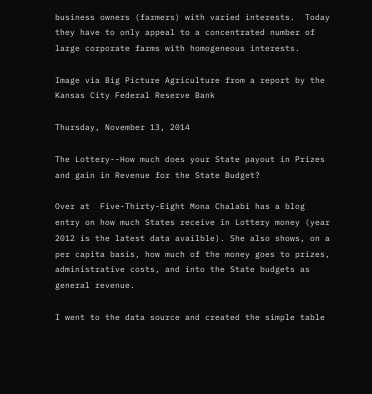business owners (farmers) with varied interests.  Today they have to only appeal to a concentrated number of large corporate farms with homogeneous interests.

Image via Big Picture Agriculture from a report by the Kansas City Federal Reserve Bank

Thursday, November 13, 2014

The Lottery--How much does your State payout in Prizes and gain in Revenue for the State Budget?

Over at  Five-Thirty-Eight Mona Chalabi has a blog entry on how much States receive in Lottery money (year 2012 is the latest data availble). She also shows, on a per capita basis, how much of the money goes to prizes, administrative costs, and into the State budgets as general revenue.

I went to the data source and created the simple table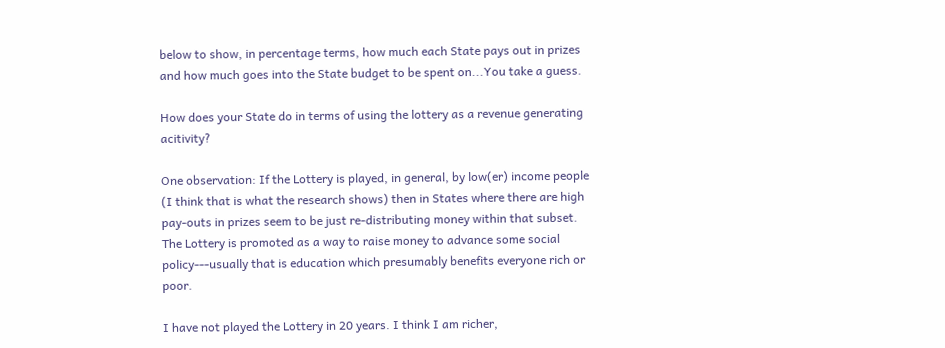below to show, in percentage terms, how much each State pays out in prizes and how much goes into the State budget to be spent on...You take a guess.

How does your State do in terms of using the lottery as a revenue generating acitivity?

One observation: If the Lottery is played, in general, by low(er) income people (I think that is what the research shows) then in States where there are high pay-outs in prizes seem to be just re-distributing money within that subset. The Lottery is promoted as a way to raise money to advance some social policy---usually that is education which presumably benefits everyone rich or poor.

I have not played the Lottery in 20 years. I think I am richer,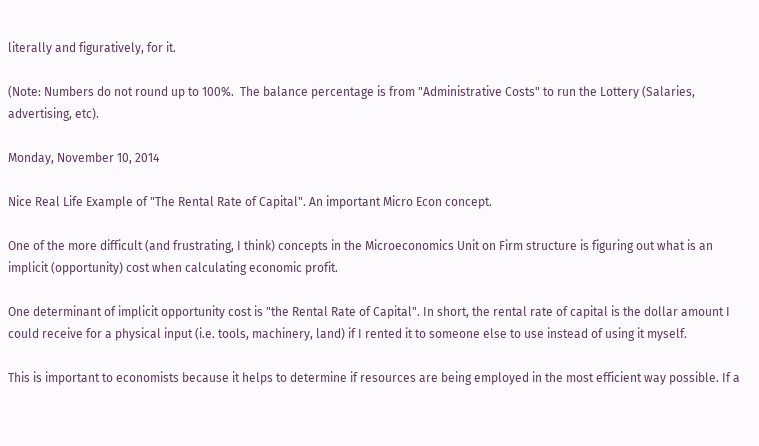literally and figuratively, for it.

(Note: Numbers do not round up to 100%.  The balance percentage is from "Administrative Costs" to run the Lottery (Salaries, advertising, etc).

Monday, November 10, 2014

Nice Real Life Example of "The Rental Rate of Capital". An important Micro Econ concept.

One of the more difficult (and frustrating, I think) concepts in the Microeconomics Unit on Firm structure is figuring out what is an implicit (opportunity) cost when calculating economic profit.

One determinant of implicit opportunity cost is "the Rental Rate of Capital". In short, the rental rate of capital is the dollar amount I could receive for a physical input (i.e. tools, machinery, land) if I rented it to someone else to use instead of using it myself.

This is important to economists because it helps to determine if resources are being employed in the most efficient way possible. If a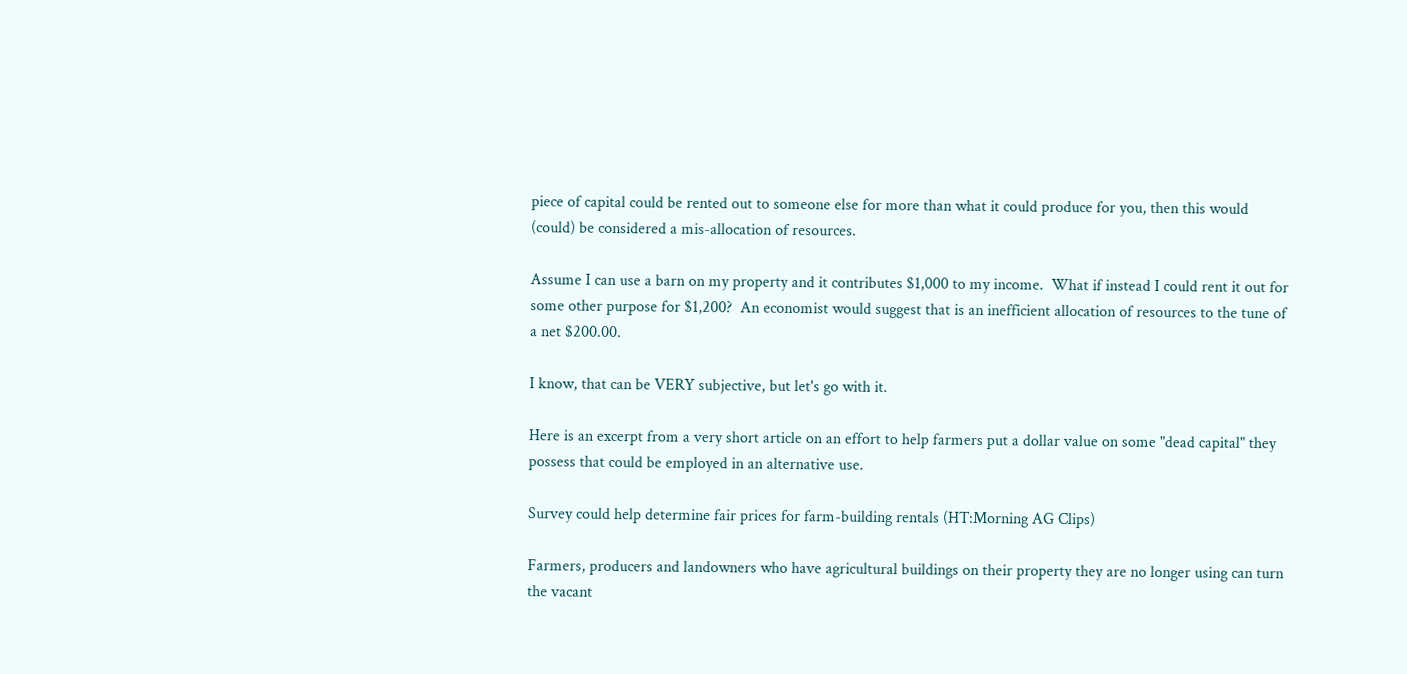piece of capital could be rented out to someone else for more than what it could produce for you, then this would (could) be considered a mis-allocation of resources.

Assume I can use a barn on my property and it contributes $1,000 to my income.  What if instead I could rent it out for some other purpose for $1,200?  An economist would suggest that is an inefficient allocation of resources to the tune of a net $200.00.

I know, that can be VERY subjective, but let's go with it.

Here is an excerpt from a very short article on an effort to help farmers put a dollar value on some "dead capital" they possess that could be employed in an alternative use.

Survey could help determine fair prices for farm-building rentals (HT:Morning AG Clips)

Farmers, producers and landowners who have agricultural buildings on their property they are no longer using can turn the vacant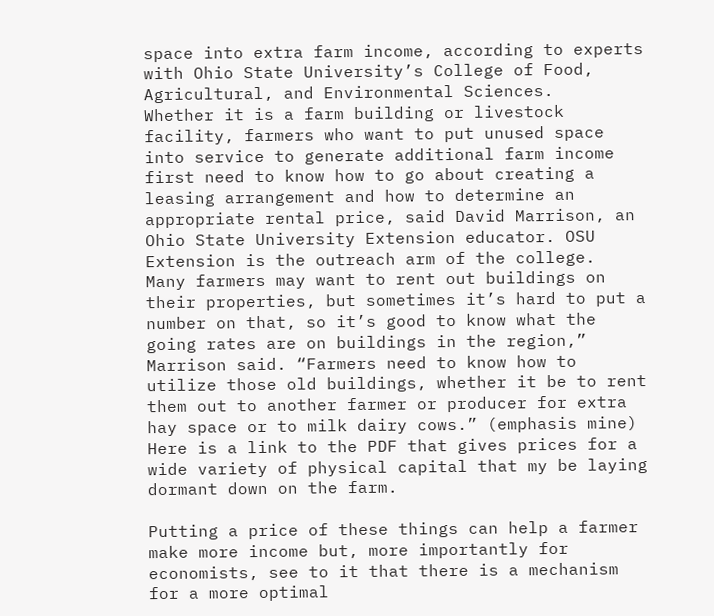space into extra farm income, according to experts with Ohio State University’s College of Food, Agricultural, and Environmental Sciences.
Whether it is a farm building or livestock facility, farmers who want to put unused space into service to generate additional farm income first need to know how to go about creating a leasing arrangement and how to determine an appropriate rental price, said David Marrison, an Ohio State University Extension educator. OSU Extension is the outreach arm of the college.
Many farmers may want to rent out buildings on their properties, but sometimes it’s hard to put a number on that, so it’s good to know what the going rates are on buildings in the region,” Marrison said. “Farmers need to know how to utilize those old buildings, whether it be to rent them out to another farmer or producer for extra hay space or to milk dairy cows.” (emphasis mine)
Here is a link to the PDF that gives prices for a wide variety of physical capital that my be laying dormant down on the farm.

Putting a price of these things can help a farmer make more income but, more importantly for economists, see to it that there is a mechanism for a more optimal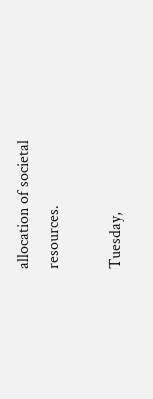allocation of societal resources.

Tuesday,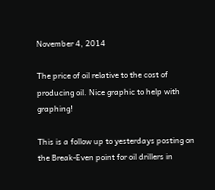November 4, 2014

The price of oil relative to the cost of producing oil. Nice graphic to help with graphing!

This is a follow up to yesterdays posting on the Break-Even point for oil drillers in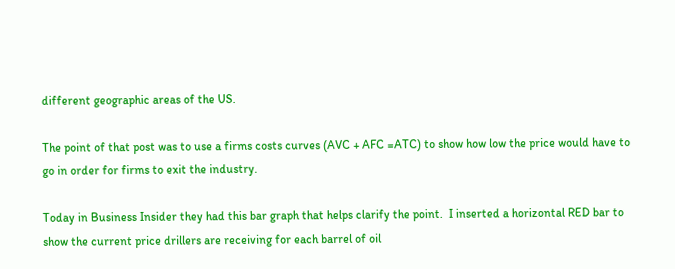different geographic areas of the US.

The point of that post was to use a firms costs curves (AVC + AFC =ATC) to show how low the price would have to go in order for firms to exit the industry.

Today in Business Insider they had this bar graph that helps clarify the point.  I inserted a horizontal RED bar to show the current price drillers are receiving for each barrel of oil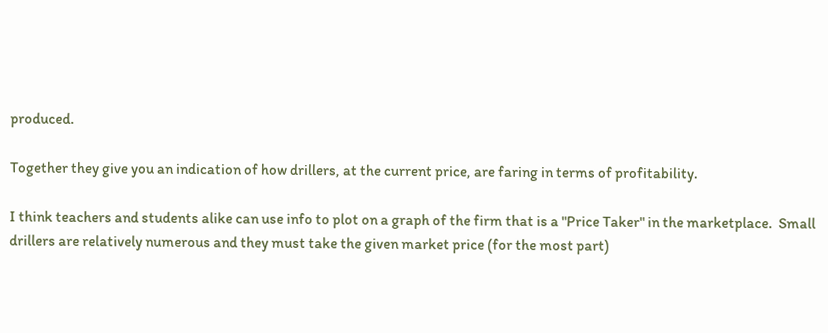produced.

Together they give you an indication of how drillers, at the current price, are faring in terms of profitability.

I think teachers and students alike can use info to plot on a graph of the firm that is a "Price Taker" in the marketplace.  Small drillers are relatively numerous and they must take the given market price (for the most part)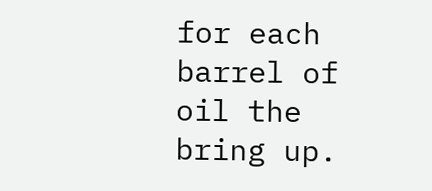for each barrel of oil the bring up.